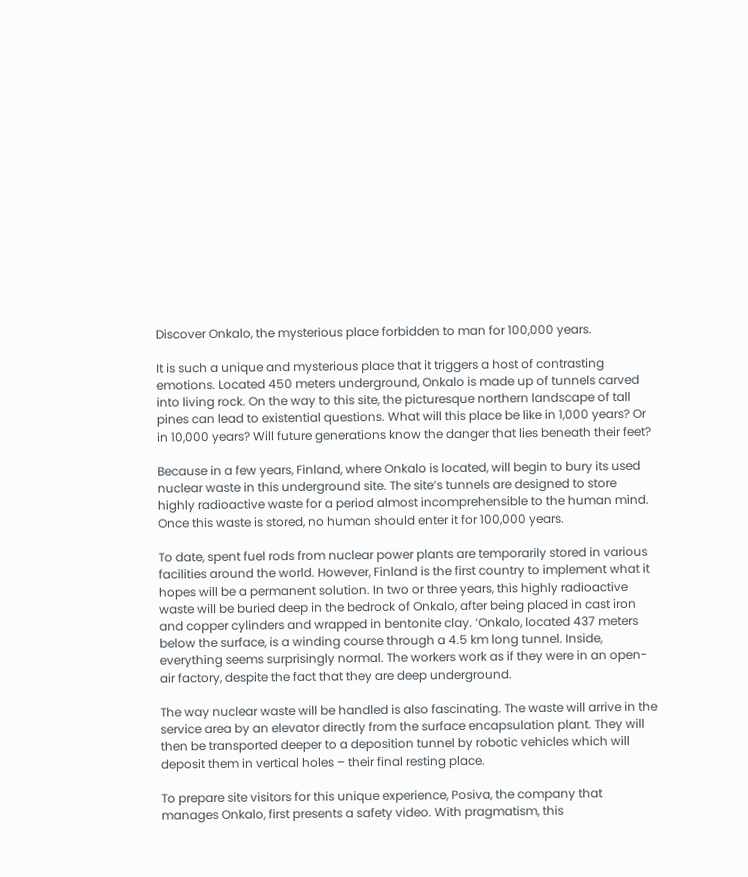Discover Onkalo, the mysterious place forbidden to man for 100,000 years.

It is such a unique and mysterious place that it triggers a host of contrasting emotions. Located 450 meters underground, Onkalo is made up of tunnels carved into living rock. On the way to this site, the picturesque northern landscape of tall pines can lead to existential questions. What will this place be like in 1,000 years? Or in 10,000 years? Will future generations know the danger that lies beneath their feet?

Because in a few years, Finland, where Onkalo is located, will begin to bury its used nuclear waste in this underground site. The site’s tunnels are designed to store highly radioactive waste for a period almost incomprehensible to the human mind. Once this waste is stored, no human should enter it for 100,000 years.

To date, spent fuel rods from nuclear power plants are temporarily stored in various facilities around the world. However, Finland is the first country to implement what it hopes will be a permanent solution. In two or three years, this highly radioactive waste will be buried deep in the bedrock of Onkalo, after being placed in cast iron and copper cylinders and wrapped in bentonite clay. ‘Onkalo, located 437 meters below the surface, is a winding course through a 4.5 km long tunnel. Inside, everything seems surprisingly normal. The workers work as if they were in an open-air factory, despite the fact that they are deep underground.

The way nuclear waste will be handled is also fascinating. The waste will arrive in the service area by an elevator directly from the surface encapsulation plant. They will then be transported deeper to a deposition tunnel by robotic vehicles which will deposit them in vertical holes – their final resting place.

To prepare site visitors for this unique experience, Posiva, the company that manages Onkalo, first presents a safety video. With pragmatism, this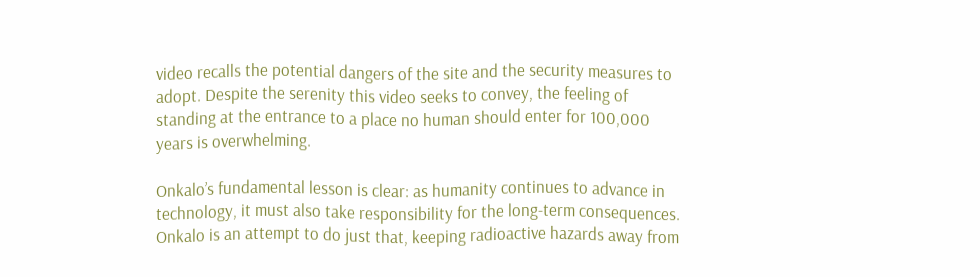video recalls the potential dangers of the site and the security measures to adopt. Despite the serenity this video seeks to convey, the feeling of standing at the entrance to a place no human should enter for 100,000 years is overwhelming.

Onkalo’s fundamental lesson is clear: as humanity continues to advance in technology, it must also take responsibility for the long-term consequences. Onkalo is an attempt to do just that, keeping radioactive hazards away from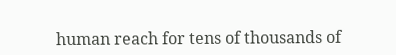human reach for tens of thousands of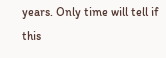years. Only time will tell if this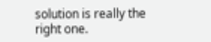solution is really the right one.